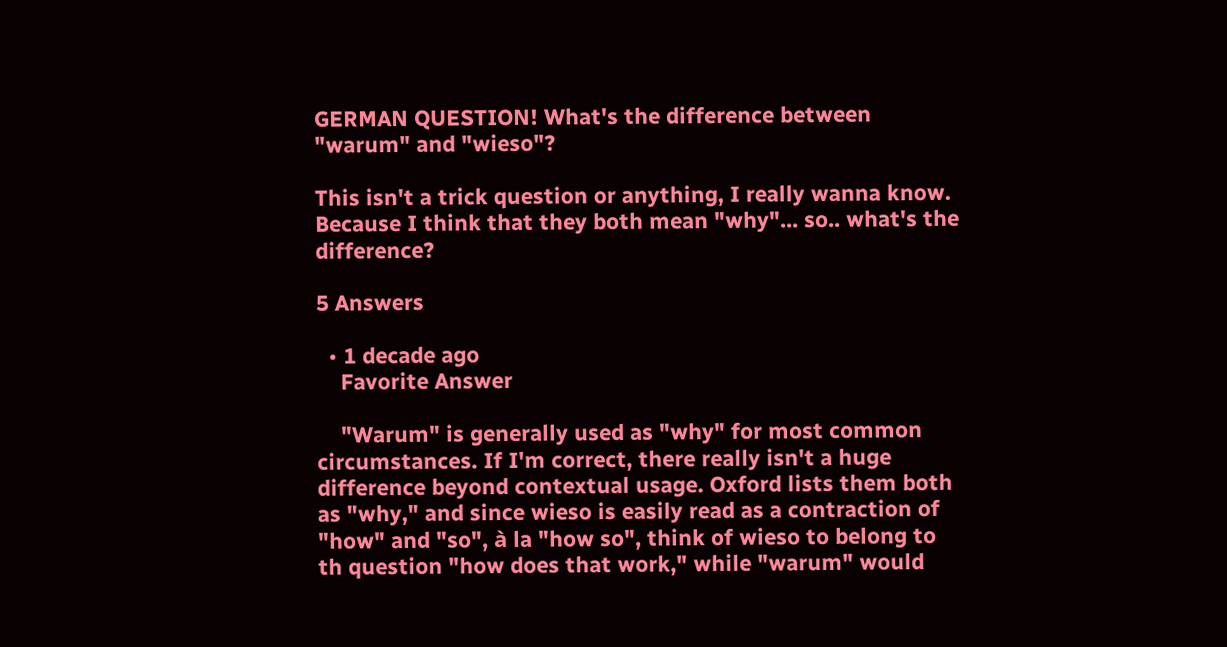GERMAN QUESTION! What's the difference between "warum" and "wieso"?

This isn't a trick question or anything, I really wanna know. Because I think that they both mean "why"... so.. what's the difference?

5 Answers

  • 1 decade ago
    Favorite Answer

    "Warum" is generally used as "why" for most common circumstances. If I'm correct, there really isn't a huge difference beyond contextual usage. Oxford lists them both as "why," and since wieso is easily read as a contraction of "how" and "so", à la "how so", think of wieso to belong to th question "how does that work," while "warum" would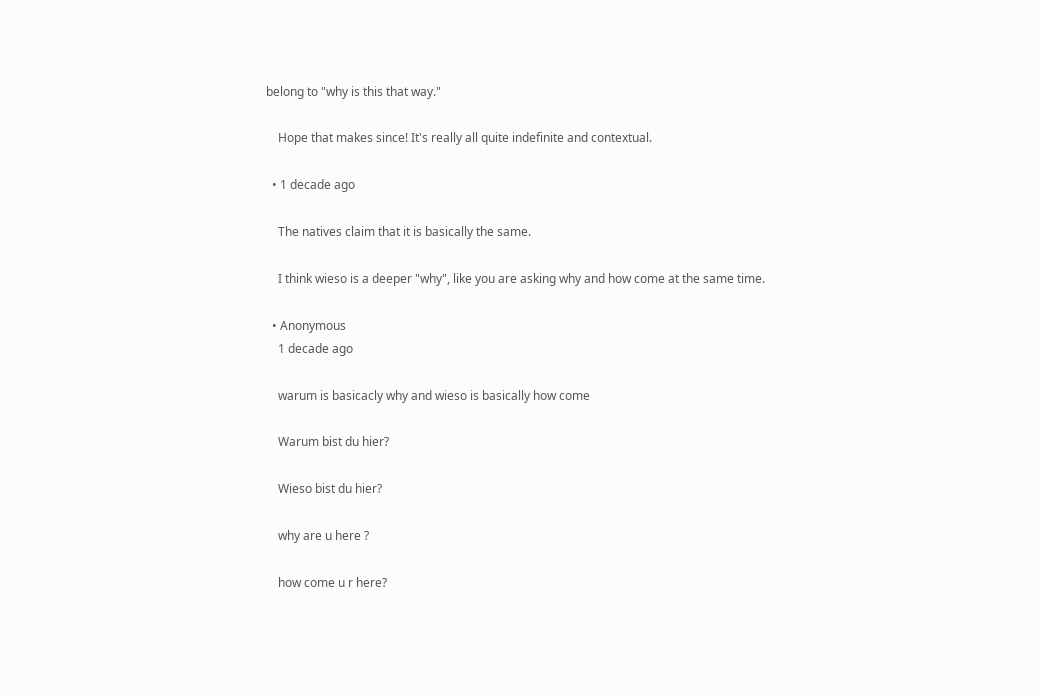belong to "why is this that way."

    Hope that makes since! It's really all quite indefinite and contextual.

  • 1 decade ago

    The natives claim that it is basically the same.

    I think wieso is a deeper "why", like you are asking why and how come at the same time.

  • Anonymous
    1 decade ago

    warum is basicacly why and wieso is basically how come

    Warum bist du hier?

    Wieso bist du hier?

    why are u here ?

    how come u r here?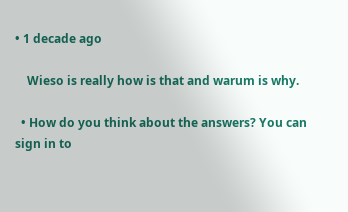• 1 decade ago

    Wieso is really how is that and warum is why.

  • How do you think about the answers? You can sign in to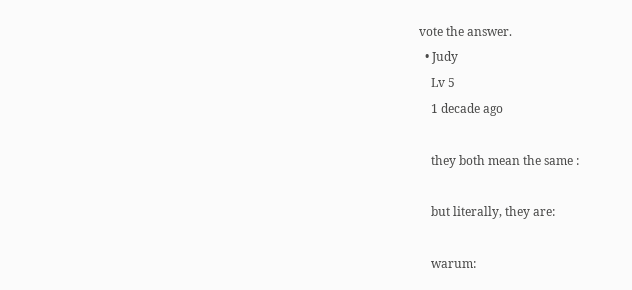vote the answer.
  • Judy
    Lv 5
    1 decade ago

    they both mean the same :

    but literally, they are:

    warum: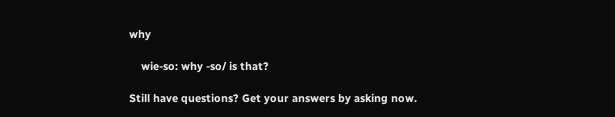why

    wie-so: why -so/ is that?

Still have questions? Get your answers by asking now.